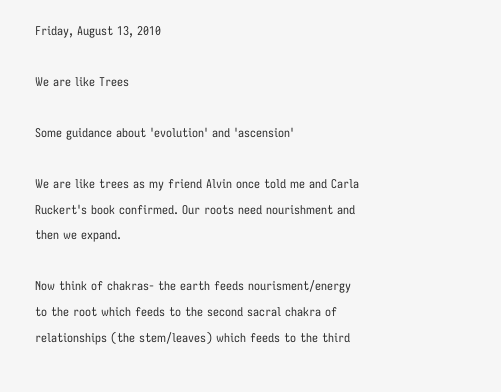Friday, August 13, 2010

We are like Trees

Some guidance about 'evolution' and 'ascension'

We are like trees as my friend Alvin once told me and Carla Ruckert's book confirmed. Our roots need nourishment and then we expand.

Now think of chakras- the earth feeds nourisment/energy to the root which feeds to the second sacral chakra of relationships (the stem/leaves) which feeds to the third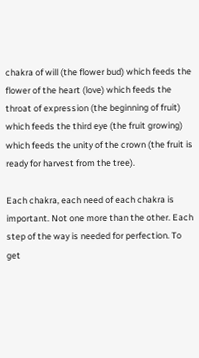chakra of will (the flower bud) which feeds the flower of the heart (love) which feeds the throat of expression (the beginning of fruit) which feeds the third eye (the fruit growing) which feeds the unity of the crown (the fruit is ready for harvest from the tree).

Each chakra, each need of each chakra is important. Not one more than the other. Each step of the way is needed for perfection. To get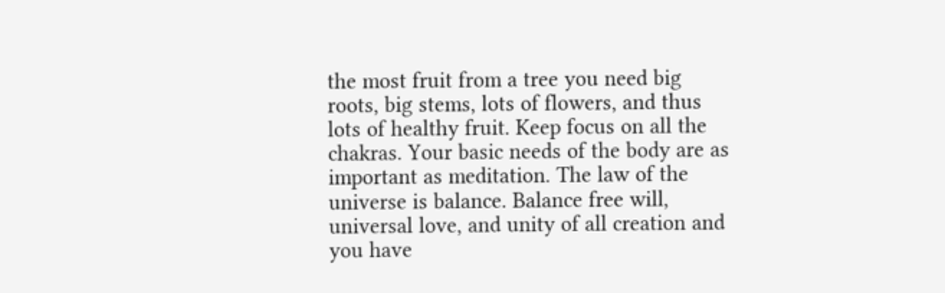the most fruit from a tree you need big roots, big stems, lots of flowers, and thus lots of healthy fruit. Keep focus on all the chakras. Your basic needs of the body are as important as meditation. The law of the universe is balance. Balance free will, universal love, and unity of all creation and you have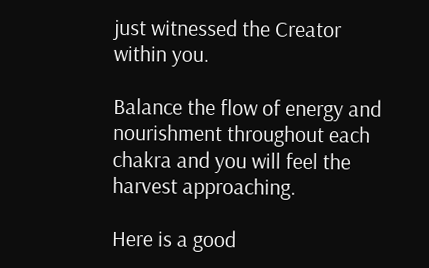just witnessed the Creator within you.

Balance the flow of energy and nourishment throughout each chakra and you will feel the harvest approaching.

Here is a good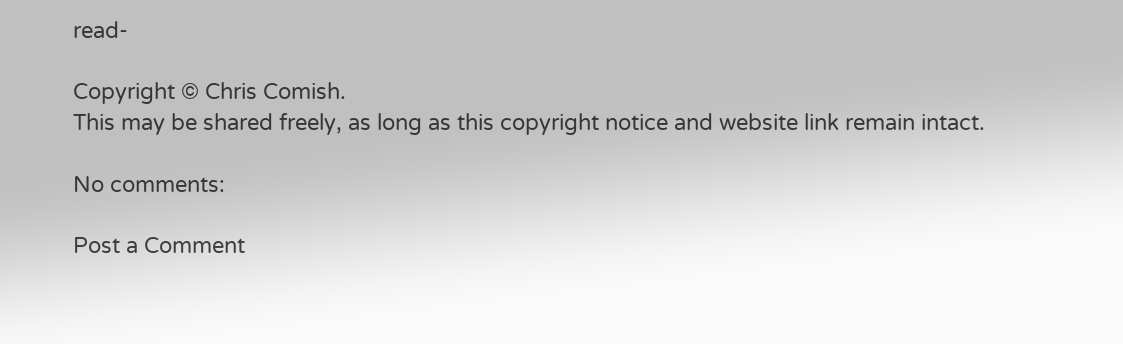read-

Copyright © Chris Comish.
This may be shared freely, as long as this copyright notice and website link remain intact.

No comments:

Post a Comment